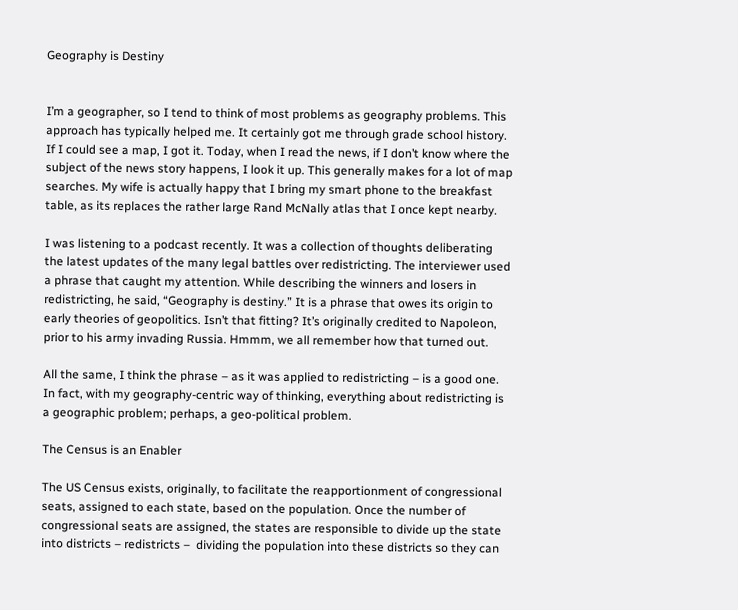Geography is Destiny


I’m a geographer, so I tend to think of most problems as geography problems. This approach has typically helped me. It certainly got me through grade school history. If I could see a map, I got it. Today, when I read the news, if I don’t know where the subject of the news story happens, I look it up. This generally makes for a lot of map searches. My wife is actually happy that I bring my smart phone to the breakfast table, as its replaces the rather large Rand McNally atlas that I once kept nearby.

I was listening to a podcast recently. It was a collection of thoughts deliberating the latest updates of the many legal battles over redistricting. The interviewer used a phrase that caught my attention. While describing the winners and losers in redistricting, he said, “Geography is destiny.” It is a phrase that owes its origin to early theories of geopolitics. Isn’t that fitting? It’s originally credited to Napoleon, prior to his army invading Russia. Hmmm, we all remember how that turned out.

All the same, I think the phrase – as it was applied to redistricting – is a good one. In fact, with my geography-centric way of thinking, everything about redistricting is a geographic problem; perhaps, a geo-political problem.

The Census is an Enabler

The US Census exists, originally, to facilitate the reapportionment of congressional seats, assigned to each state, based on the population. Once the number of congressional seats are assigned, the states are responsible to divide up the state into districts – redistricts –  dividing the population into these districts so they can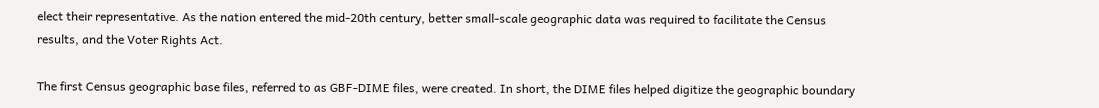elect their representative. As the nation entered the mid-20th century, better small-scale geographic data was required to facilitate the Census results, and the Voter Rights Act.

The first Census geographic base files, referred to as GBF-DIME files, were created. In short, the DIME files helped digitize the geographic boundary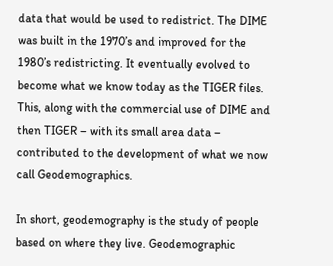data that would be used to redistrict. The DIME was built in the 1970’s and improved for the 1980’s redistricting. It eventually evolved to become what we know today as the TIGER files. This, along with the commercial use of DIME and then TIGER – with its small area data – contributed to the development of what we now call Geodemographics.

In short, geodemography is the study of people based on where they live. Geodemographic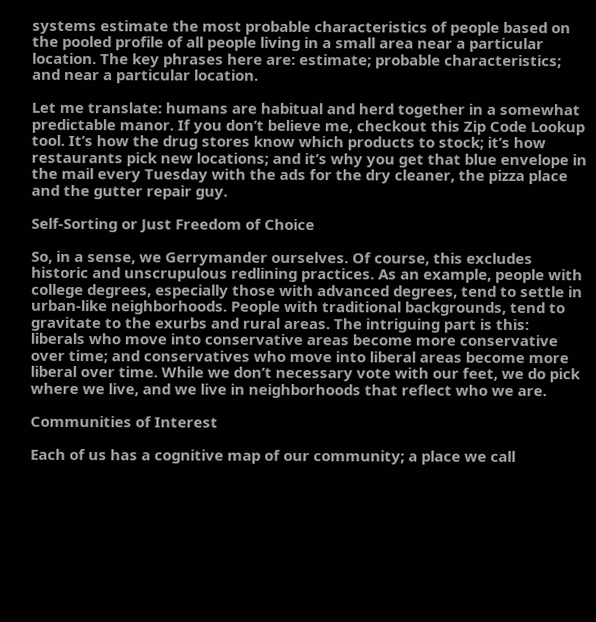systems estimate the most probable characteristics of people based on the pooled profile of all people living in a small area near a particular location. The key phrases here are: estimate; probable characteristics; and near a particular location.

Let me translate: humans are habitual and herd together in a somewhat predictable manor. If you don’t believe me, checkout this Zip Code Lookup tool. It’s how the drug stores know which products to stock; it’s how restaurants pick new locations; and it’s why you get that blue envelope in the mail every Tuesday with the ads for the dry cleaner, the pizza place and the gutter repair guy.

Self-Sorting or Just Freedom of Choice

So, in a sense, we Gerrymander ourselves. Of course, this excludes historic and unscrupulous redlining practices. As an example, people with college degrees, especially those with advanced degrees, tend to settle in urban-like neighborhoods. People with traditional backgrounds, tend to gravitate to the exurbs and rural areas. The intriguing part is this: liberals who move into conservative areas become more conservative over time; and conservatives who move into liberal areas become more liberal over time. While we don’t necessary vote with our feet, we do pick where we live, and we live in neighborhoods that reflect who we are.

Communities of Interest

Each of us has a cognitive map of our community; a place we call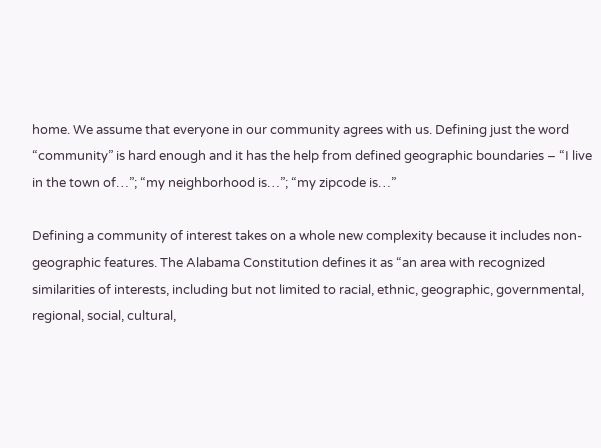home. We assume that everyone in our community agrees with us. Defining just the word “community” is hard enough and it has the help from defined geographic boundaries – “I live in the town of…”; “my neighborhood is…”; “my zipcode is…”

Defining a community of interest takes on a whole new complexity because it includes non-geographic features. The Alabama Constitution defines it as “an area with recognized similarities of interests, including but not limited to racial, ethnic, geographic, governmental, regional, social, cultural,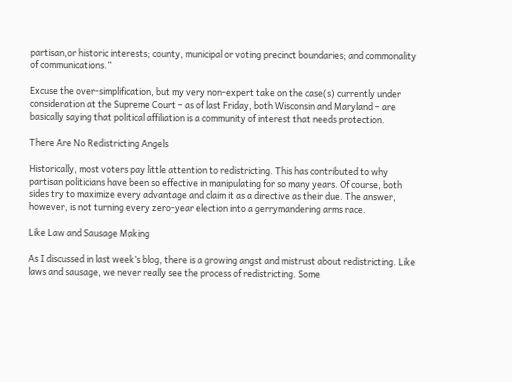partisan,or historic interests; county, municipal or voting precinct boundaries; and commonality of communications.”

Excuse the over-simplification, but my very non-expert take on the case(s) currently under consideration at the Supreme Court – as of last Friday, both Wisconsin and Maryland – are basically saying that political affiliation is a community of interest that needs protection.

There Are No Redistricting Angels

Historically, most voters pay little attention to redistricting. This has contributed to why partisan politicians have been so effective in manipulating for so many years. Of course, both sides try to maximize every advantage and claim it as a directive as their due. The answer, however, is not turning every zero-year election into a gerrymandering arms race.

Like Law and Sausage Making

As I discussed in last week’s blog, there is a growing angst and mistrust about redistricting. Like laws and sausage, we never really see the process of redistricting. Some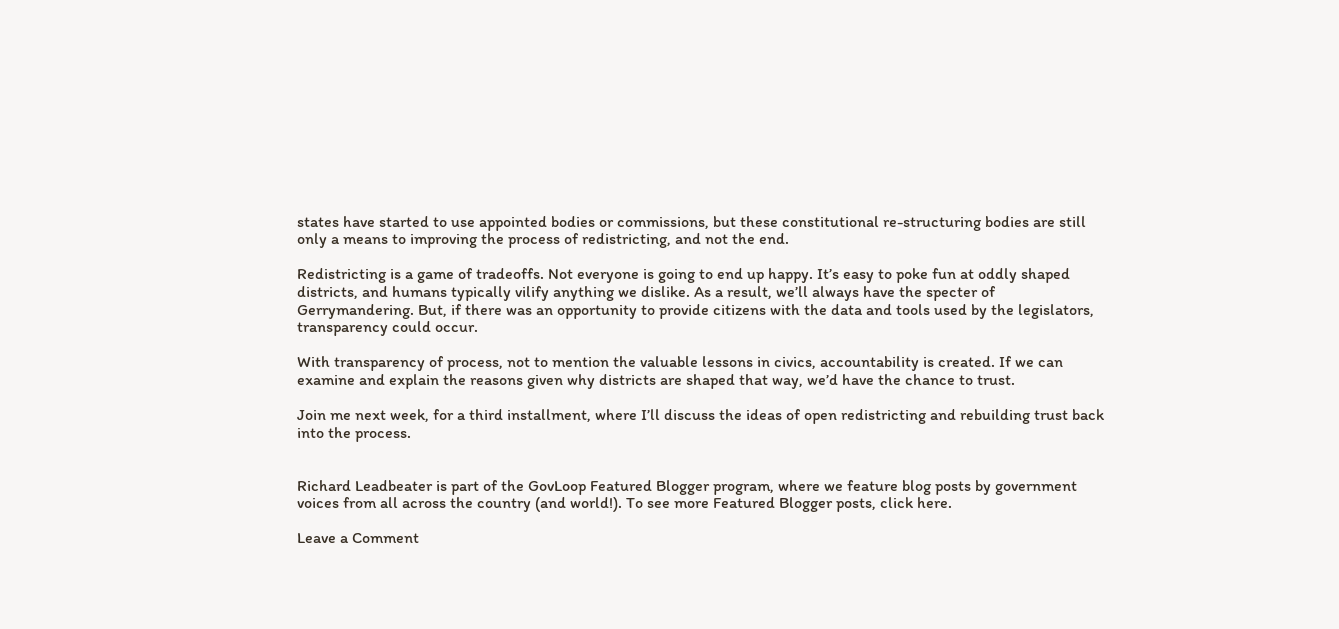states have started to use appointed bodies or commissions, but these constitutional re-structuring bodies are still only a means to improving the process of redistricting, and not the end.

Redistricting is a game of tradeoffs. Not everyone is going to end up happy. It’s easy to poke fun at oddly shaped districts, and humans typically vilify anything we dislike. As a result, we’ll always have the specter of Gerrymandering. But, if there was an opportunity to provide citizens with the data and tools used by the legislators, transparency could occur.

With transparency of process, not to mention the valuable lessons in civics, accountability is created. If we can examine and explain the reasons given why districts are shaped that way, we’d have the chance to trust.

Join me next week, for a third installment, where I’ll discuss the ideas of open redistricting and rebuilding trust back into the process.


Richard Leadbeater is part of the GovLoop Featured Blogger program, where we feature blog posts by government voices from all across the country (and world!). To see more Featured Blogger posts, click here.

Leave a Comment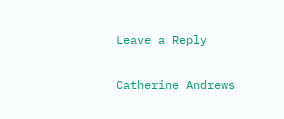Leave a Reply

Catherine Andrews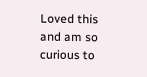Loved this and am so curious to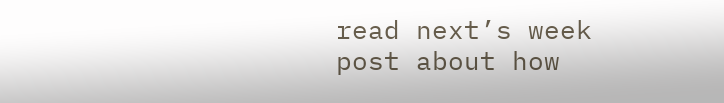read next’s week post about how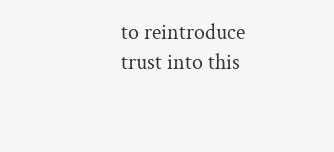to reintroduce trust into this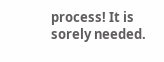process! It is sorely needed.